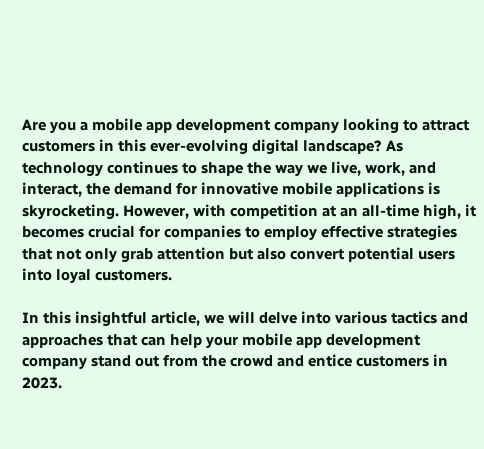Are you a mobile app development company looking to attract customers in this ever-evolving digital landscape? As technology continues to shape the way we live, work, and interact, the demand for innovative mobile applications is skyrocketing. However, with competition at an all-time high, it becomes crucial for companies to employ effective strategies that not only grab attention but also convert potential users into loyal customers.

In this insightful article, we will delve into various tactics and approaches that can help your mobile app development company stand out from the crowd and entice customers in 2023.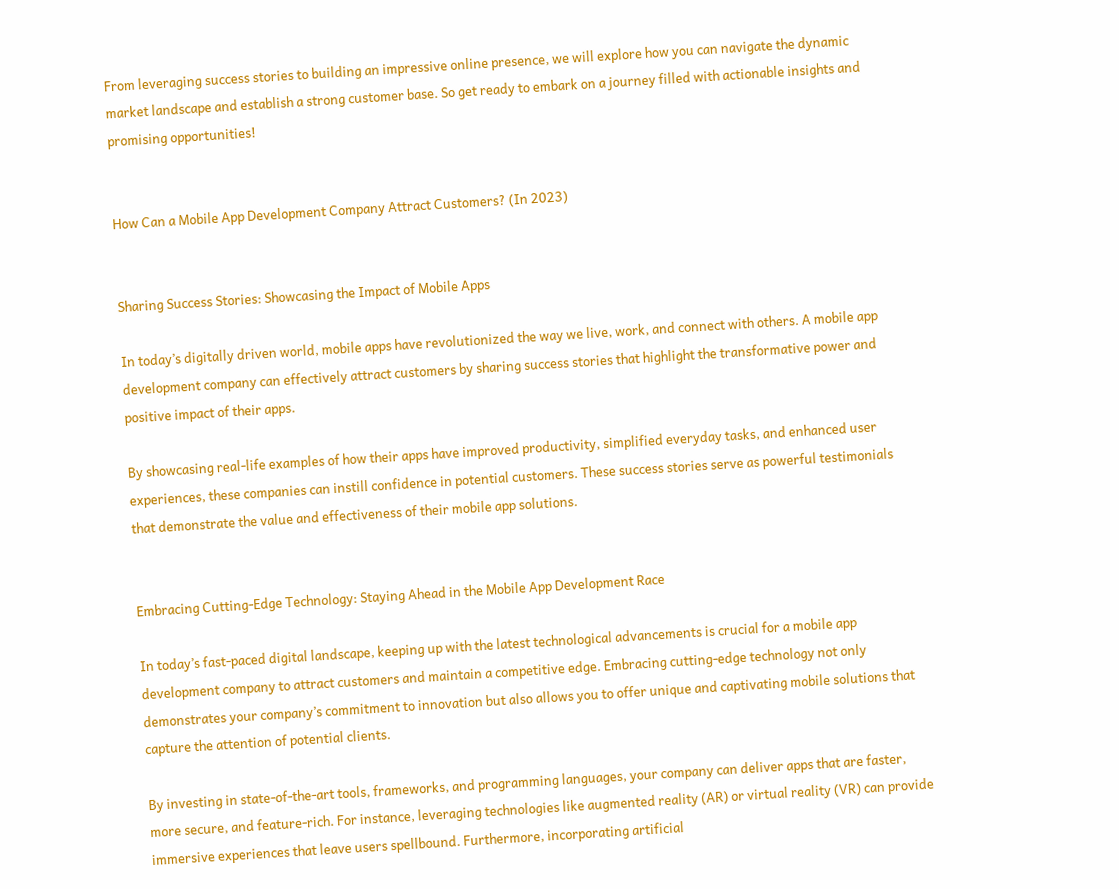From leveraging success stories to building an impressive online presence, we will explore how you can navigate the dynamic market landscape and establish a strong customer base. So get ready to embark on a journey filled with actionable insights and promising opportunities!


How Can a Mobile App Development Company Attract Customers? (In 2023)


Sharing Success Stories: Showcasing the Impact of Mobile Apps

In today’s digitally driven world, mobile apps have revolutionized the way we live, work, and connect with others. A mobile app development company can effectively attract customers by sharing success stories that highlight the transformative power and positive impact of their apps.

By showcasing real-life examples of how their apps have improved productivity, simplified everyday tasks, and enhanced user experiences, these companies can instill confidence in potential customers. These success stories serve as powerful testimonials that demonstrate the value and effectiveness of their mobile app solutions.


Embracing Cutting-Edge Technology: Staying Ahead in the Mobile App Development Race

In today’s fast-paced digital landscape, keeping up with the latest technological advancements is crucial for a mobile app development company to attract customers and maintain a competitive edge. Embracing cutting-edge technology not only demonstrates your company’s commitment to innovation but also allows you to offer unique and captivating mobile solutions that capture the attention of potential clients.

By investing in state-of-the-art tools, frameworks, and programming languages, your company can deliver apps that are faster, more secure, and feature-rich. For instance, leveraging technologies like augmented reality (AR) or virtual reality (VR) can provide immersive experiences that leave users spellbound. Furthermore, incorporating artificial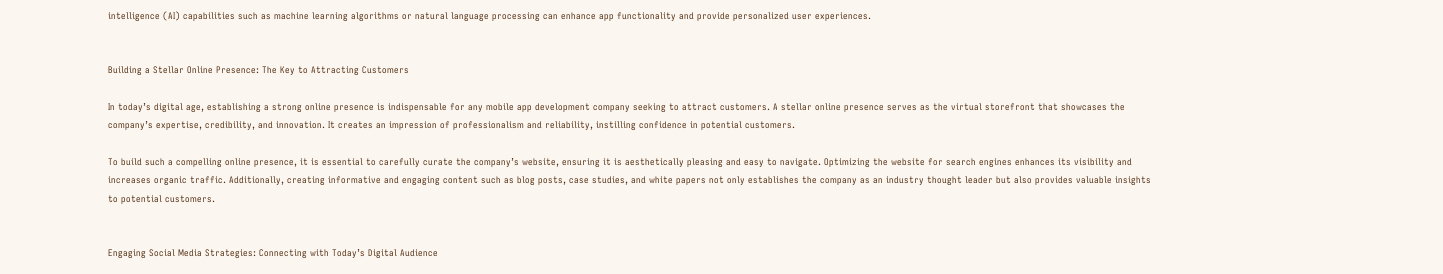intelligence (AI) capabilities such as machine learning algorithms or natural language processing can enhance app functionality and provide personalized user experiences.


Building a Stellar Online Presence: The Key to Attracting Customers

In today’s digital age, establishing a strong online presence is indispensable for any mobile app development company seeking to attract customers. A stellar online presence serves as the virtual storefront that showcases the company’s expertise, credibility, and innovation. It creates an impression of professionalism and reliability, instilling confidence in potential customers.

To build such a compelling online presence, it is essential to carefully curate the company’s website, ensuring it is aesthetically pleasing and easy to navigate. Optimizing the website for search engines enhances its visibility and increases organic traffic. Additionally, creating informative and engaging content such as blog posts, case studies, and white papers not only establishes the company as an industry thought leader but also provides valuable insights to potential customers.


Engaging Social Media Strategies: Connecting with Today’s Digital Audience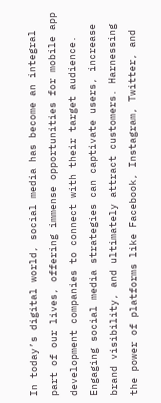In today’s digital world, social media has become an integral part of our lives, offering immense opportunities for mobile app development companies to connect with their target audience. Engaging social media strategies can captivate users, increase brand visibility, and ultimately attract customers. Harnessing the power of platforms like Facebook, Instagram, Twitter, and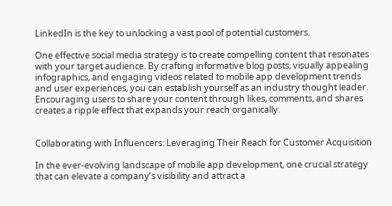LinkedIn is the key to unlocking a vast pool of potential customers.

One effective social media strategy is to create compelling content that resonates with your target audience. By crafting informative blog posts, visually appealing infographics, and engaging videos related to mobile app development trends and user experiences, you can establish yourself as an industry thought leader. Encouraging users to share your content through likes, comments, and shares creates a ripple effect that expands your reach organically.


Collaborating with Influencers: Leveraging Their Reach for Customer Acquisition

In the ever-evolving landscape of mobile app development, one crucial strategy that can elevate a company’s visibility and attract a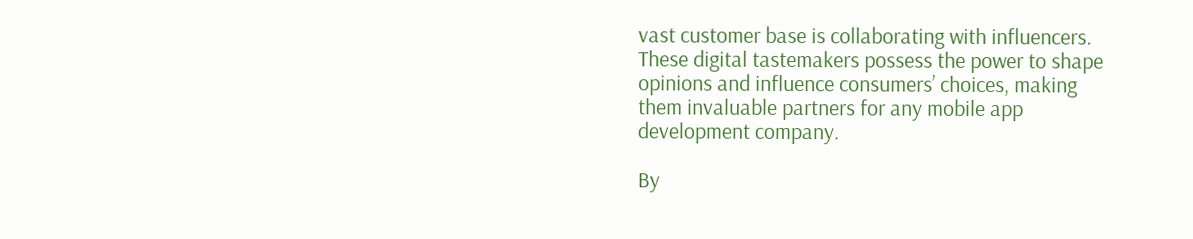vast customer base is collaborating with influencers. These digital tastemakers possess the power to shape opinions and influence consumers’ choices, making them invaluable partners for any mobile app development company.

By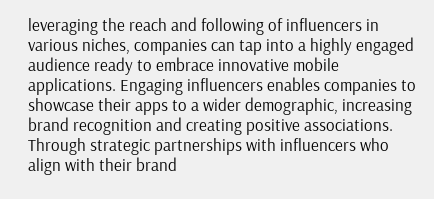leveraging the reach and following of influencers in various niches, companies can tap into a highly engaged audience ready to embrace innovative mobile applications. Engaging influencers enables companies to showcase their apps to a wider demographic, increasing brand recognition and creating positive associations. Through strategic partnerships with influencers who align with their brand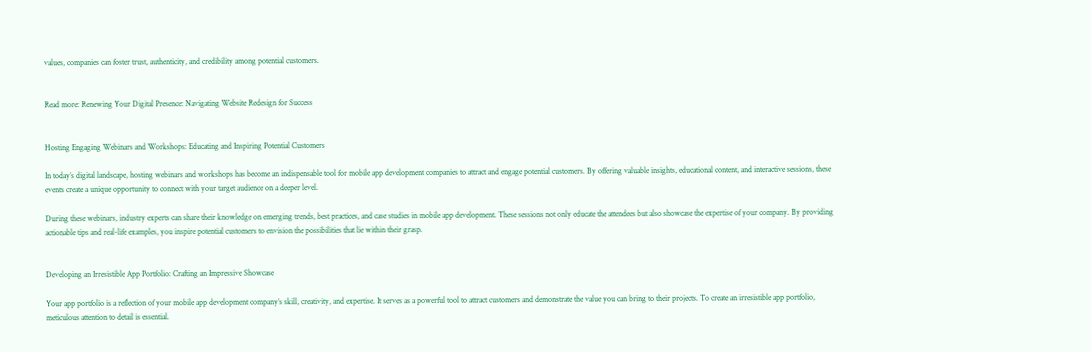values, companies can foster trust, authenticity, and credibility among potential customers.


Read more: Renewing Your Digital Presence: Navigating Website Redesign for Success


Hosting Engaging Webinars and Workshops: Educating and Inspiring Potential Customers

In today’s digital landscape, hosting webinars and workshops has become an indispensable tool for mobile app development companies to attract and engage potential customers. By offering valuable insights, educational content, and interactive sessions, these events create a unique opportunity to connect with your target audience on a deeper level.

During these webinars, industry experts can share their knowledge on emerging trends, best practices, and case studies in mobile app development. These sessions not only educate the attendees but also showcase the expertise of your company. By providing actionable tips and real-life examples, you inspire potential customers to envision the possibilities that lie within their grasp.


Developing an Irresistible App Portfolio: Crafting an Impressive Showcase

Your app portfolio is a reflection of your mobile app development company’s skill, creativity, and expertise. It serves as a powerful tool to attract customers and demonstrate the value you can bring to their projects. To create an irresistible app portfolio, meticulous attention to detail is essential.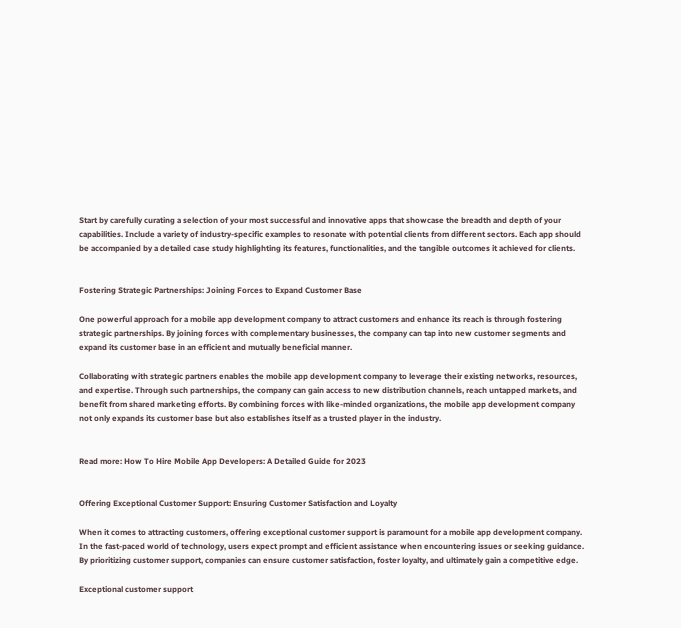Start by carefully curating a selection of your most successful and innovative apps that showcase the breadth and depth of your capabilities. Include a variety of industry-specific examples to resonate with potential clients from different sectors. Each app should be accompanied by a detailed case study highlighting its features, functionalities, and the tangible outcomes it achieved for clients.


Fostering Strategic Partnerships: Joining Forces to Expand Customer Base

One powerful approach for a mobile app development company to attract customers and enhance its reach is through fostering strategic partnerships. By joining forces with complementary businesses, the company can tap into new customer segments and expand its customer base in an efficient and mutually beneficial manner.

Collaborating with strategic partners enables the mobile app development company to leverage their existing networks, resources, and expertise. Through such partnerships, the company can gain access to new distribution channels, reach untapped markets, and benefit from shared marketing efforts. By combining forces with like-minded organizations, the mobile app development company not only expands its customer base but also establishes itself as a trusted player in the industry.


Read more: How To Hire Mobile App Developers: A Detailed Guide for 2023


Offering Exceptional Customer Support: Ensuring Customer Satisfaction and Loyalty

When it comes to attracting customers, offering exceptional customer support is paramount for a mobile app development company. In the fast-paced world of technology, users expect prompt and efficient assistance when encountering issues or seeking guidance. By prioritizing customer support, companies can ensure customer satisfaction, foster loyalty, and ultimately gain a competitive edge.

Exceptional customer support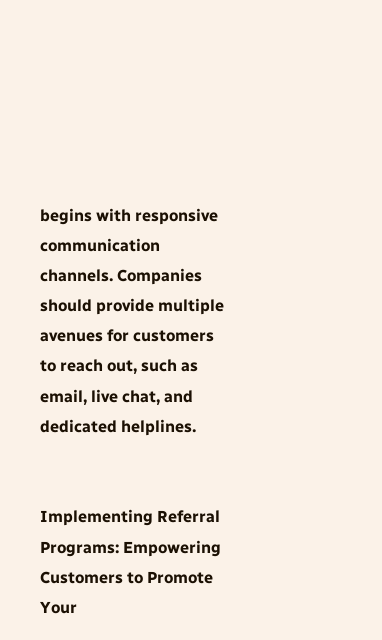begins with responsive communication channels. Companies should provide multiple avenues for customers to reach out, such as email, live chat, and dedicated helplines.


Implementing Referral Programs: Empowering Customers to Promote Your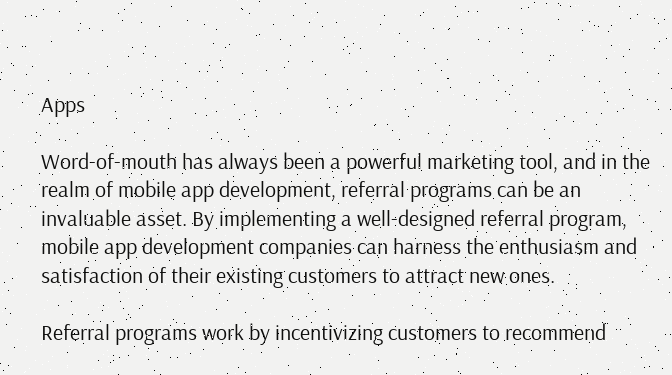Apps

Word-of-mouth has always been a powerful marketing tool, and in the realm of mobile app development, referral programs can be an invaluable asset. By implementing a well-designed referral program, mobile app development companies can harness the enthusiasm and satisfaction of their existing customers to attract new ones.

Referral programs work by incentivizing customers to recommend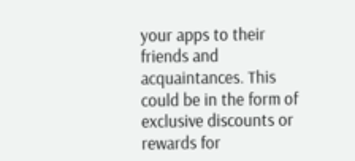your apps to their friends and acquaintances. This could be in the form of exclusive discounts or rewards for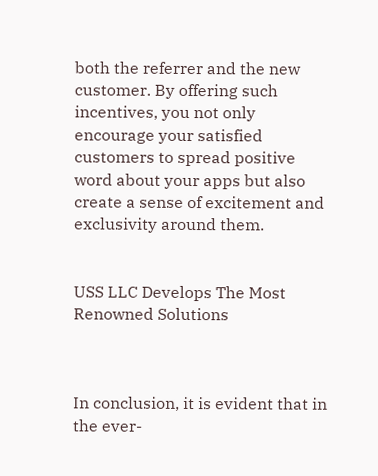both the referrer and the new customer. By offering such incentives, you not only encourage your satisfied customers to spread positive word about your apps but also create a sense of excitement and exclusivity around them.


USS LLC Develops The Most Renowned Solutions



In conclusion, it is evident that in the ever-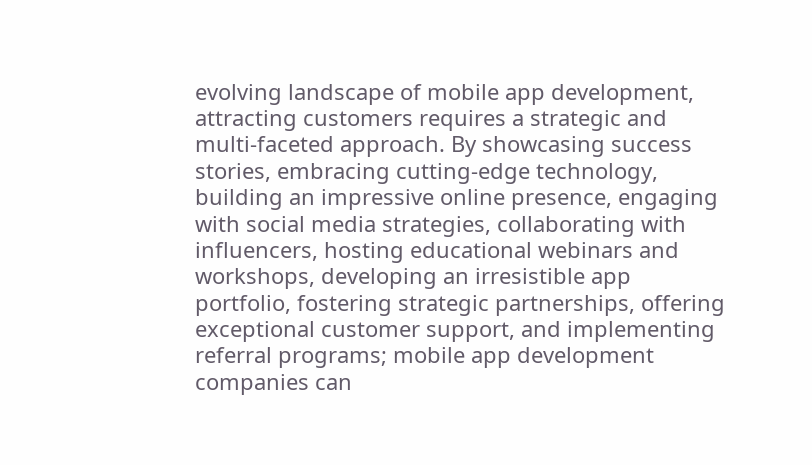evolving landscape of mobile app development, attracting customers requires a strategic and multi-faceted approach. By showcasing success stories, embracing cutting-edge technology, building an impressive online presence, engaging with social media strategies, collaborating with influencers, hosting educational webinars and workshops, developing an irresistible app portfolio, fostering strategic partnerships, offering exceptional customer support, and implementing referral programs; mobile app development companies can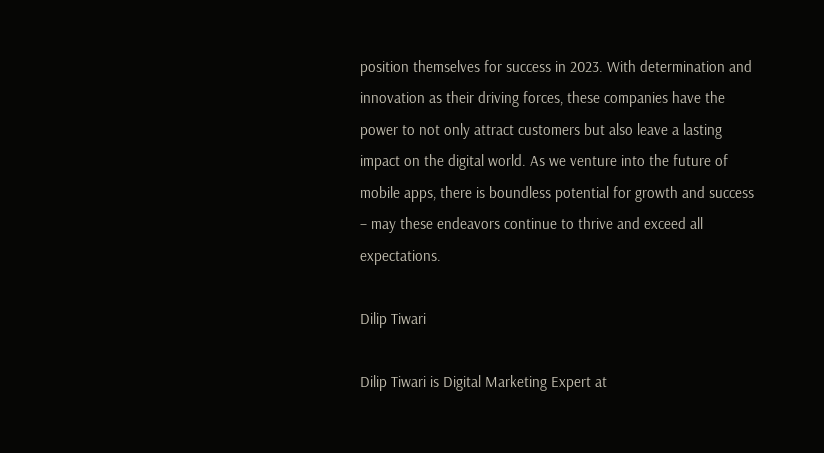position themselves for success in 2023. With determination and innovation as their driving forces, these companies have the power to not only attract customers but also leave a lasting impact on the digital world. As we venture into the future of mobile apps, there is boundless potential for growth and success – may these endeavors continue to thrive and exceed all expectations.

Dilip Tiwari

Dilip Tiwari is Digital Marketing Expert at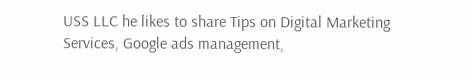USS LLC he likes to share Tips on Digital Marketing Services, Google ads management,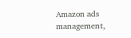Amazon ads management,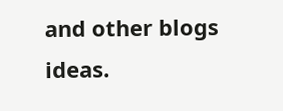and other blogs ideas.